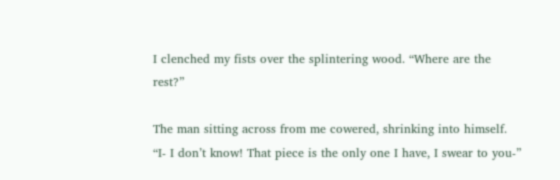I clenched my fists over the splintering wood. “Where are the rest?”

The man sitting across from me cowered, shrinking into himself. “I- I don’t know! That piece is the only one I have, I swear to you-”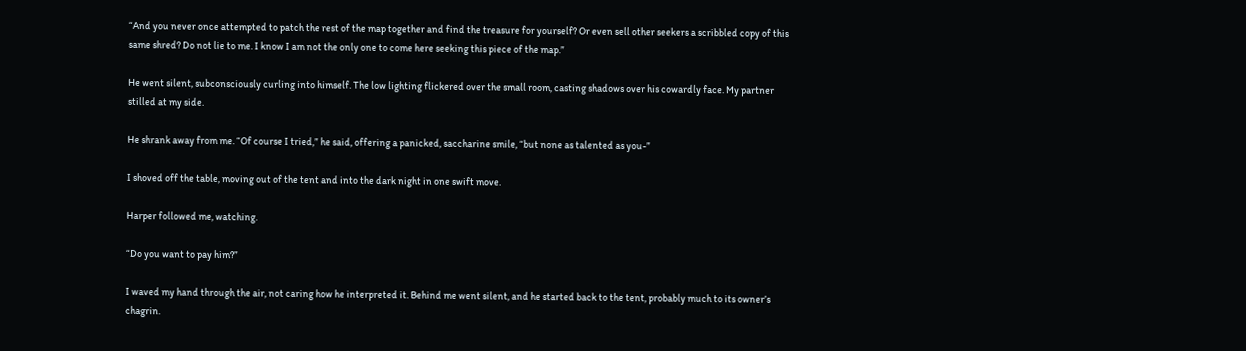“And you never once attempted to patch the rest of the map together and find the treasure for yourself? Or even sell other seekers a scribbled copy of this same shred? Do not lie to me. I know I am not the only one to come here seeking this piece of the map.”

He went silent, subconsciously curling into himself. The low lighting flickered over the small room, casting shadows over his cowardly face. My partner stilled at my side.

He shrank away from me. “Of course I tried,” he said, offering a panicked, saccharine smile, “but none as talented as you-”

I shoved off the table, moving out of the tent and into the dark night in one swift move.

Harper followed me, watching.

“Do you want to pay him?”

I waved my hand through the air, not caring how he interpreted it. Behind me went silent, and he started back to the tent, probably much to its owner’s chagrin.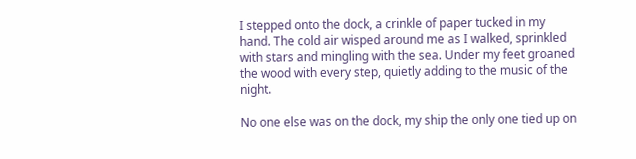I stepped onto the dock, a crinkle of paper tucked in my hand. The cold air wisped around me as I walked, sprinkled with stars and mingling with the sea. Under my feet groaned the wood with every step, quietly adding to the music of the night.

No one else was on the dock, my ship the only one tied up on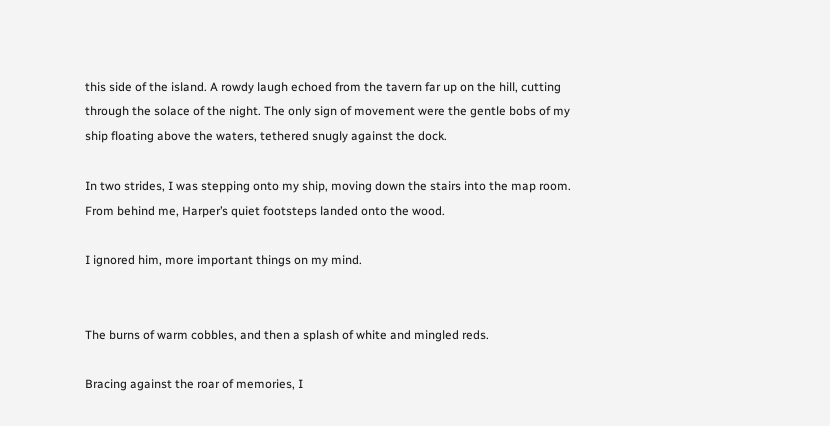this side of the island. A rowdy laugh echoed from the tavern far up on the hill, cutting through the solace of the night. The only sign of movement were the gentle bobs of my ship floating above the waters, tethered snugly against the dock.

In two strides, I was stepping onto my ship, moving down the stairs into the map room. From behind me, Harper’s quiet footsteps landed onto the wood.

I ignored him, more important things on my mind.


The burns of warm cobbles, and then a splash of white and mingled reds.

Bracing against the roar of memories, I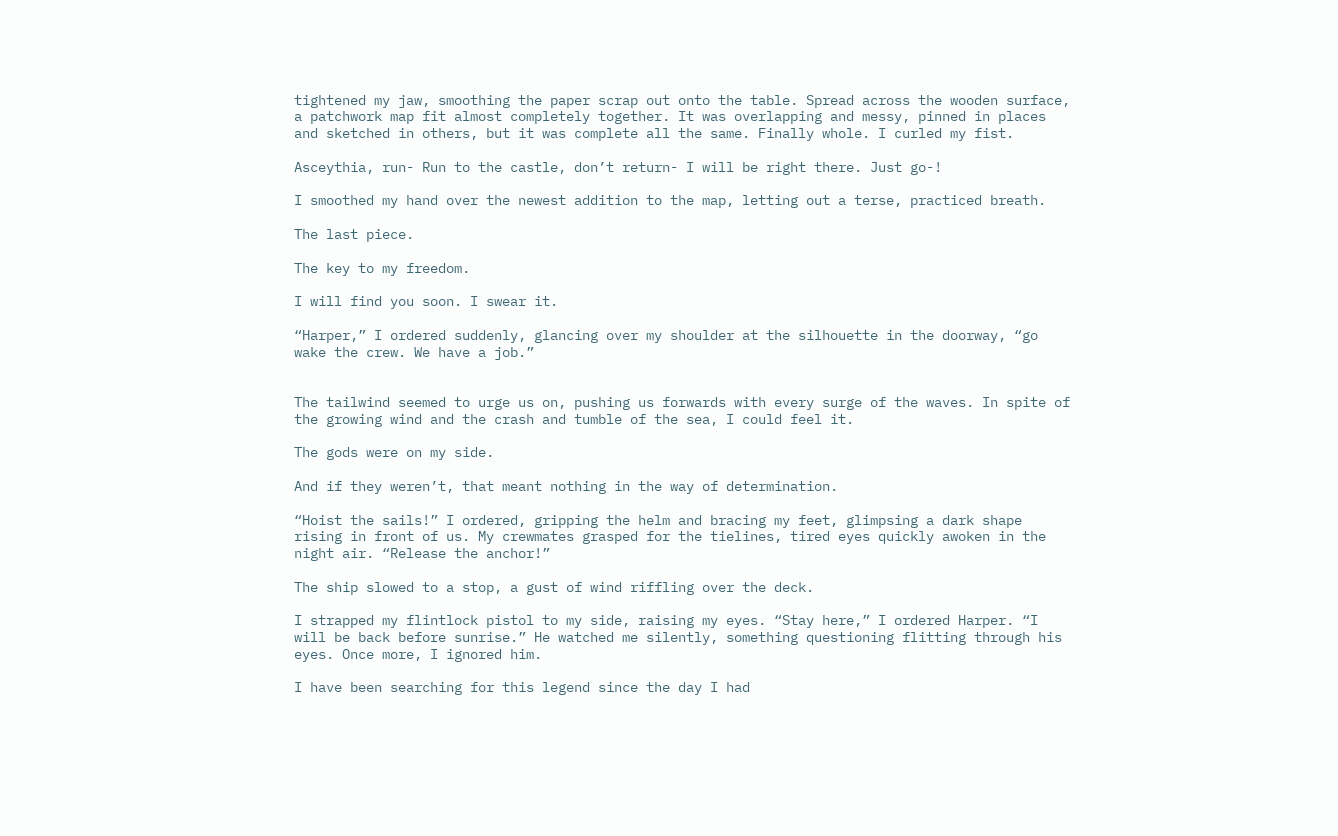tightened my jaw, smoothing the paper scrap out onto the table. Spread across the wooden surface, a patchwork map fit almost completely together. It was overlapping and messy, pinned in places and sketched in others, but it was complete all the same. Finally whole. I curled my fist.

Asceythia, run- Run to the castle, don’t return- I will be right there. Just go-!

I smoothed my hand over the newest addition to the map, letting out a terse, practiced breath.

The last piece.

The key to my freedom.

I will find you soon. I swear it.

“Harper,” I ordered suddenly, glancing over my shoulder at the silhouette in the doorway, “go wake the crew. We have a job.”


The tailwind seemed to urge us on, pushing us forwards with every surge of the waves. In spite of the growing wind and the crash and tumble of the sea, I could feel it.

The gods were on my side.

And if they weren’t, that meant nothing in the way of determination.

“Hoist the sails!” I ordered, gripping the helm and bracing my feet, glimpsing a dark shape rising in front of us. My crewmates grasped for the tielines, tired eyes quickly awoken in the night air. “Release the anchor!”

The ship slowed to a stop, a gust of wind riffling over the deck.

I strapped my flintlock pistol to my side, raising my eyes. “Stay here,” I ordered Harper. “I will be back before sunrise.” He watched me silently, something questioning flitting through his eyes. Once more, I ignored him.

I have been searching for this legend since the day I had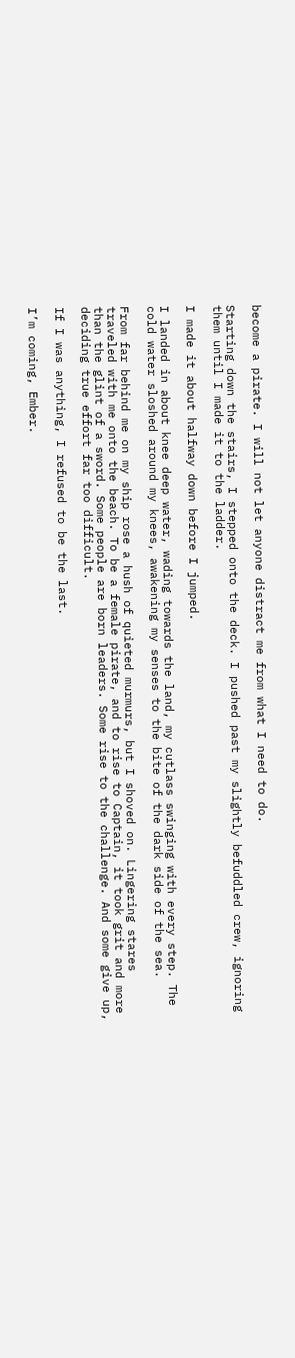become a pirate. I will not let anyone distract me from what I need to do.

Starting down the stairs, I stepped onto the deck. I pushed past my slightly befuddled crew, ignoring them until I made it to the ladder.

I made it about halfway down before I jumped.

I landed in about knee deep water, wading towards the land, my cutlass swinging with every step. The cold water sloshed around my knees, awakening my senses to the bite of the dark side of the sea.

From far behind me on my ship rose a hush of quieted murmurs, but I shoved on. Lingering stares traveled with me onto the beach. To be a female pirate, and to rise to Captain, it took grit and more than the glint of a sword. Some people are born leaders. Some rise to the challenge. And some give up, deciding true effort far too difficult.

If I was anything, I refused to be the last.

I’m coming, Ember.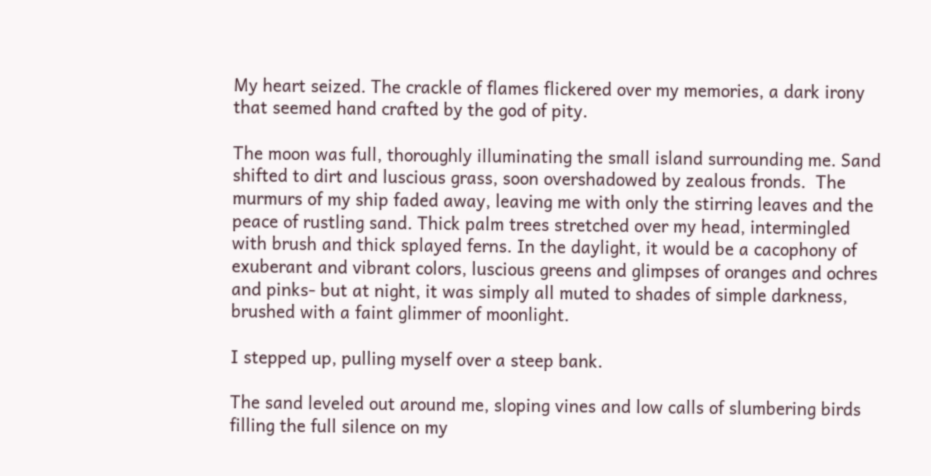My heart seized. The crackle of flames flickered over my memories, a dark irony that seemed hand crafted by the god of pity.

The moon was full, thoroughly illuminating the small island surrounding me. Sand shifted to dirt and luscious grass, soon overshadowed by zealous fronds.  The murmurs of my ship faded away, leaving me with only the stirring leaves and the peace of rustling sand. Thick palm trees stretched over my head, intermingled with brush and thick splayed ferns. In the daylight, it would be a cacophony of exuberant and vibrant colors, luscious greens and glimpses of oranges and ochres and pinks- but at night, it was simply all muted to shades of simple darkness, brushed with a faint glimmer of moonlight.

I stepped up, pulling myself over a steep bank.

The sand leveled out around me, sloping vines and low calls of slumbering birds filling the full silence on my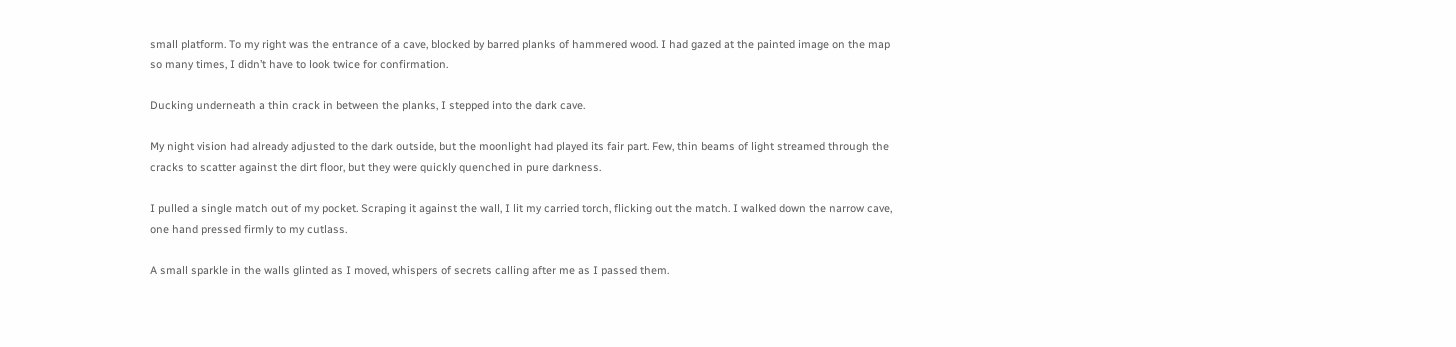small platform. To my right was the entrance of a cave, blocked by barred planks of hammered wood. I had gazed at the painted image on the map so many times, I didn’t have to look twice for confirmation.

Ducking underneath a thin crack in between the planks, I stepped into the dark cave.

My night vision had already adjusted to the dark outside, but the moonlight had played its fair part. Few, thin beams of light streamed through the cracks to scatter against the dirt floor, but they were quickly quenched in pure darkness.

I pulled a single match out of my pocket. Scraping it against the wall, I lit my carried torch, flicking out the match. I walked down the narrow cave, one hand pressed firmly to my cutlass.

A small sparkle in the walls glinted as I moved, whispers of secrets calling after me as I passed them.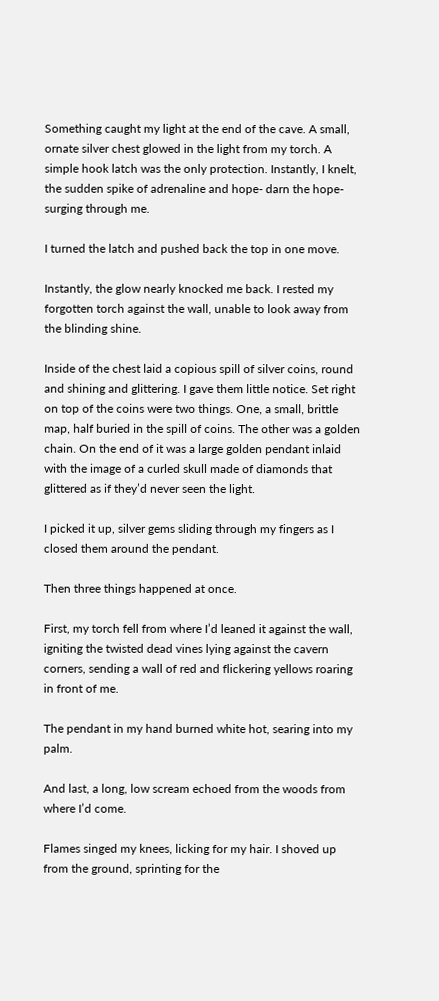Something caught my light at the end of the cave. A small, ornate silver chest glowed in the light from my torch. A simple hook latch was the only protection. Instantly, I knelt, the sudden spike of adrenaline and hope- darn the hope- surging through me.

I turned the latch and pushed back the top in one move.

Instantly, the glow nearly knocked me back. I rested my forgotten torch against the wall, unable to look away from the blinding shine.

Inside of the chest laid a copious spill of silver coins, round and shining and glittering. I gave them little notice. Set right on top of the coins were two things. One, a small, brittle map, half buried in the spill of coins. The other was a golden chain. On the end of it was a large golden pendant inlaid with the image of a curled skull made of diamonds that glittered as if they’d never seen the light.

I picked it up, silver gems sliding through my fingers as I closed them around the pendant.

Then three things happened at once.

First, my torch fell from where I’d leaned it against the wall, igniting the twisted dead vines lying against the cavern corners, sending a wall of red and flickering yellows roaring in front of me.

The pendant in my hand burned white hot, searing into my palm.

And last, a long, low scream echoed from the woods from where I’d come.

Flames singed my knees, licking for my hair. I shoved up from the ground, sprinting for the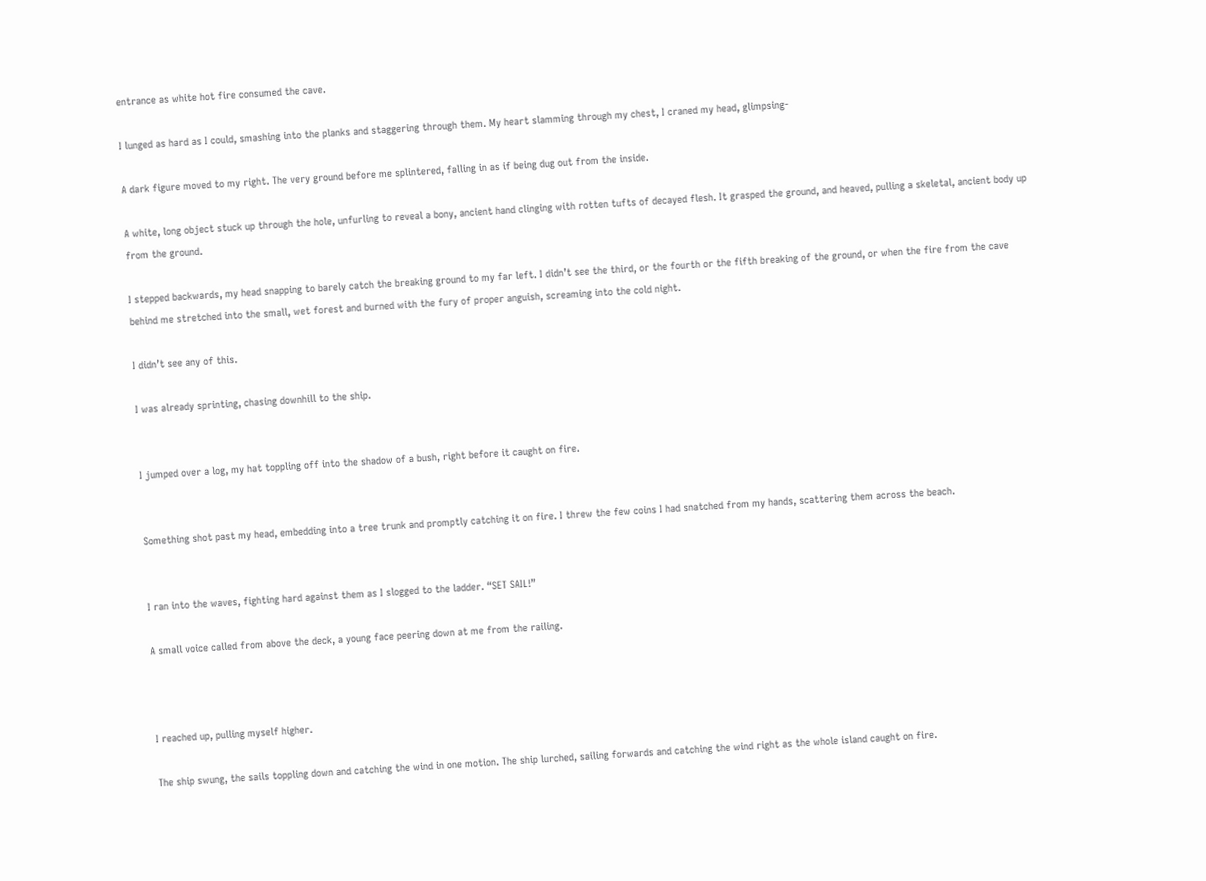entrance as white hot fire consumed the cave.

I lunged as hard as I could, smashing into the planks and staggering through them. My heart slamming through my chest, I craned my head, glimpsing-

A dark figure moved to my right. The very ground before me splintered, falling in as if being dug out from the inside.

A white, long object stuck up through the hole, unfurling to reveal a bony, ancient hand clinging with rotten tufts of decayed flesh. It grasped the ground, and heaved, pulling a skeletal, ancient body up from the ground.

I stepped backwards, my head snapping to barely catch the breaking ground to my far left. I didn’t see the third, or the fourth or the fifth breaking of the ground, or when the fire from the cave behind me stretched into the small, wet forest and burned with the fury of proper anguish, screaming into the cold night.

I didn’t see any of this.

I was already sprinting, chasing downhill to the ship.


I jumped over a log, my hat toppling off into the shadow of a bush, right before it caught on fire.


Something shot past my head, embedding into a tree trunk and promptly catching it on fire. I threw the few coins I had snatched from my hands, scattering them across the beach.


I ran into the waves, fighting hard against them as I slogged to the ladder. “SET SAIL!”

A small voice called from above the deck, a young face peering down at me from the railing.



I reached up, pulling myself higher.

The ship swung, the sails toppling down and catching the wind in one motion. The ship lurched, sailing forwards and catching the wind right as the whole island caught on fire.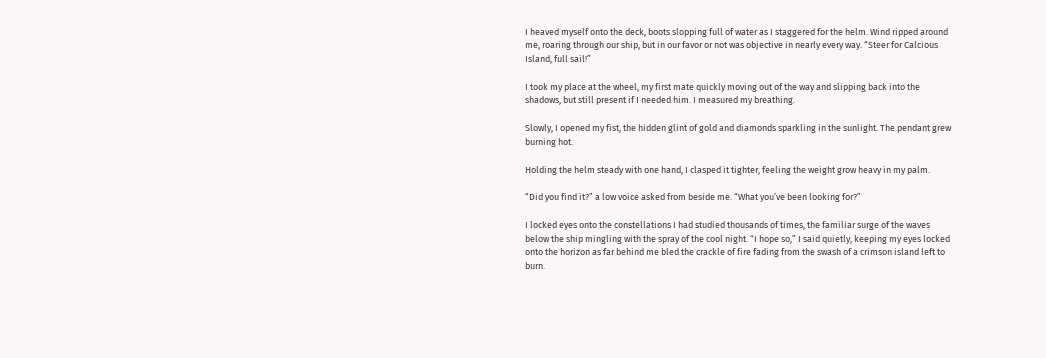I heaved myself onto the deck, boots slopping full of water as I staggered for the helm. Wind ripped around me, roaring through our ship, but in our favor or not was objective in nearly every way. “Steer for Calcious Island, full sail!”

I took my place at the wheel, my first mate quickly moving out of the way and slipping back into the shadows, but still present if I needed him. I measured my breathing.

Slowly, I opened my fist, the hidden glint of gold and diamonds sparkling in the sunlight. The pendant grew burning hot.

Holding the helm steady with one hand, I clasped it tighter, feeling the weight grow heavy in my palm.

“Did you find it?” a low voice asked from beside me. “What you’ve been looking for?”

I locked eyes onto the constellations I had studied thousands of times, the familiar surge of the waves below the ship mingling with the spray of the cool night. “I hope so,” I said quietly, keeping my eyes locked onto the horizon as far behind me bled the crackle of fire fading from the swash of a crimson island left to burn.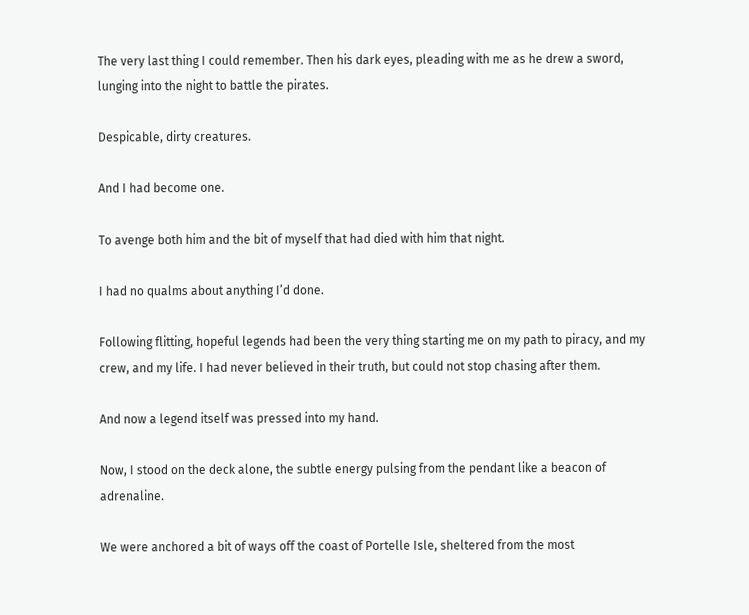The very last thing I could remember. Then his dark eyes, pleading with me as he drew a sword, lunging into the night to battle the pirates.

Despicable, dirty creatures.

And I had become one.

To avenge both him and the bit of myself that had died with him that night.

I had no qualms about anything I’d done.

Following flitting, hopeful legends had been the very thing starting me on my path to piracy, and my crew, and my life. I had never believed in their truth, but could not stop chasing after them.

And now a legend itself was pressed into my hand.

Now, I stood on the deck alone, the subtle energy pulsing from the pendant like a beacon of adrenaline.

We were anchored a bit of ways off the coast of Portelle Isle, sheltered from the most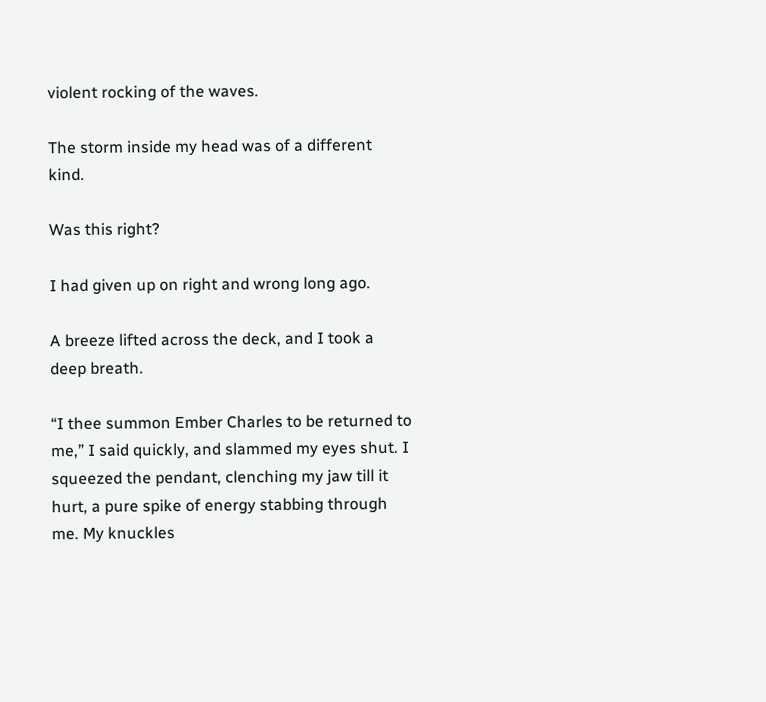violent rocking of the waves.

The storm inside my head was of a different kind.

Was this right?

I had given up on right and wrong long ago.

A breeze lifted across the deck, and I took a deep breath.

“I thee summon Ember Charles to be returned to me,” I said quickly, and slammed my eyes shut. I squeezed the pendant, clenching my jaw till it hurt, a pure spike of energy stabbing through me. My knuckles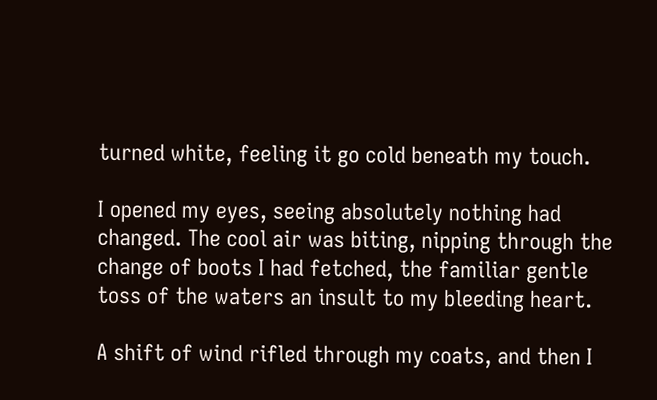turned white, feeling it go cold beneath my touch.

I opened my eyes, seeing absolutely nothing had changed. The cool air was biting, nipping through the change of boots I had fetched, the familiar gentle toss of the waters an insult to my bleeding heart.

A shift of wind rifled through my coats, and then I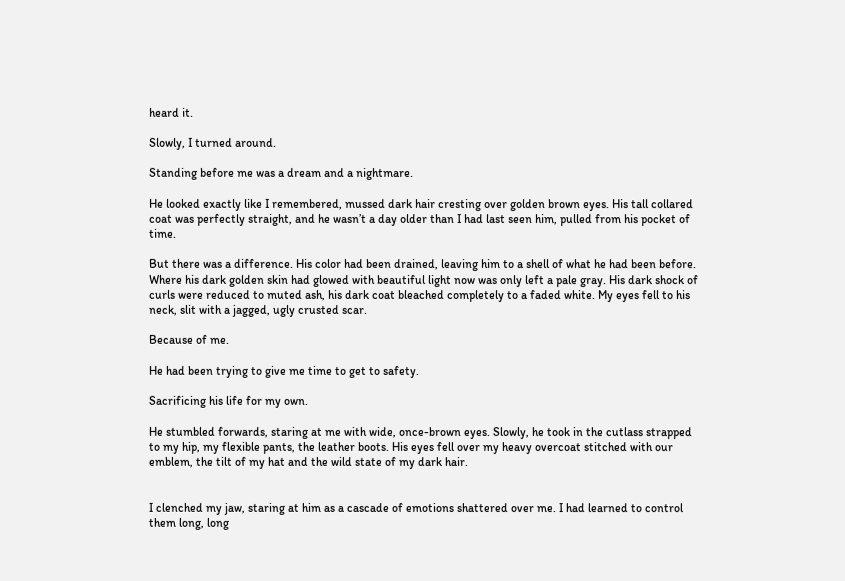heard it.

Slowly, I turned around.

Standing before me was a dream and a nightmare.

He looked exactly like I remembered, mussed dark hair cresting over golden brown eyes. His tall collared coat was perfectly straight, and he wasn’t a day older than I had last seen him, pulled from his pocket of time.

But there was a difference. His color had been drained, leaving him to a shell of what he had been before. Where his dark golden skin had glowed with beautiful light now was only left a pale gray. His dark shock of curls were reduced to muted ash, his dark coat bleached completely to a faded white. My eyes fell to his neck, slit with a jagged, ugly crusted scar.

Because of me.

He had been trying to give me time to get to safety.

Sacrificing his life for my own.

He stumbled forwards, staring at me with wide, once-brown eyes. Slowly, he took in the cutlass strapped to my hip, my flexible pants, the leather boots. His eyes fell over my heavy overcoat stitched with our emblem, the tilt of my hat and the wild state of my dark hair.


I clenched my jaw, staring at him as a cascade of emotions shattered over me. I had learned to control them long, long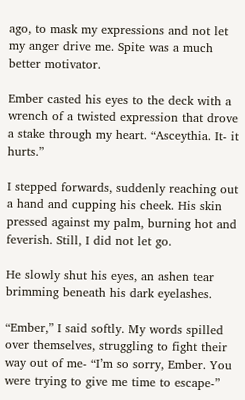ago, to mask my expressions and not let my anger drive me. Spite was a much better motivator.

Ember casted his eyes to the deck with a wrench of a twisted expression that drove a stake through my heart. “Asceythia. It- it hurts.”

I stepped forwards, suddenly reaching out a hand and cupping his cheek. His skin pressed against my palm, burning hot and feverish. Still, I did not let go.

He slowly shut his eyes, an ashen tear brimming beneath his dark eyelashes.

“Ember,” I said softly. My words spilled over themselves, struggling to fight their way out of me- “I’m so sorry, Ember. You were trying to give me time to escape-”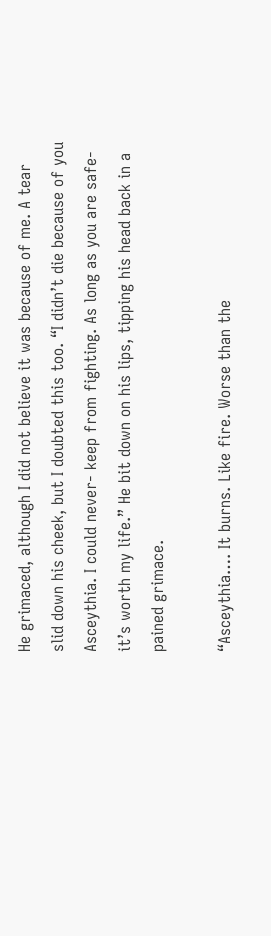He grimaced, although I did not believe it was because of me. A tear slid down his cheek, but I doubted this too. “I didn’t die because of you Asceythia. I could never- keep from fighting. As long as you are safe- it’s worth my life.” He bit down on his lips, tipping his head back in a pained grimace.

“Asceythia…. It burns. Like fire. Worse than the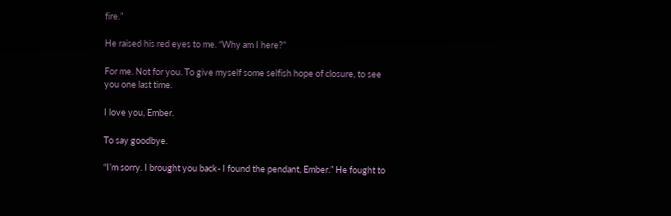fire.”

He raised his red eyes to me. “Why am I here?”

For me. Not for you. To give myself some selfish hope of closure, to see you one last time.

I love you, Ember.

To say goodbye.

“I’m sorry. I brought you back- I found the pendant, Ember.” He fought to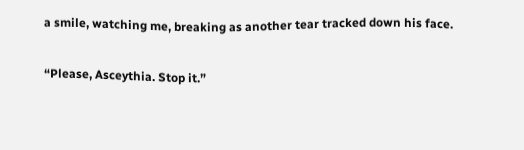a smile, watching me, breaking as another tear tracked down his face.

“Please, Asceythia. Stop it.”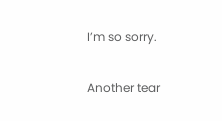I’m so sorry.

Another tear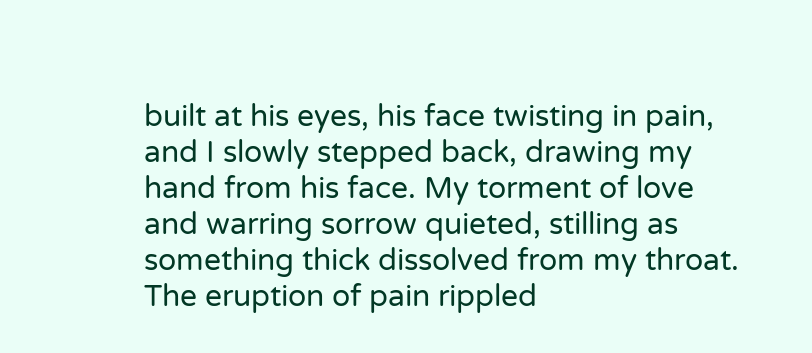built at his eyes, his face twisting in pain, and I slowly stepped back, drawing my hand from his face. My torment of love and warring sorrow quieted, stilling as something thick dissolved from my throat. The eruption of pain rippled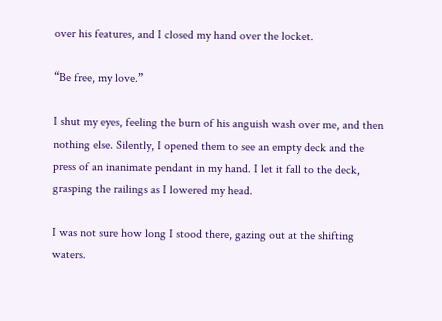over his features, and I closed my hand over the locket.

“Be free, my love.”

I shut my eyes, feeling the burn of his anguish wash over me, and then nothing else. Silently, I opened them to see an empty deck and the press of an inanimate pendant in my hand. I let it fall to the deck, grasping the railings as I lowered my head.

I was not sure how long I stood there, gazing out at the shifting waters.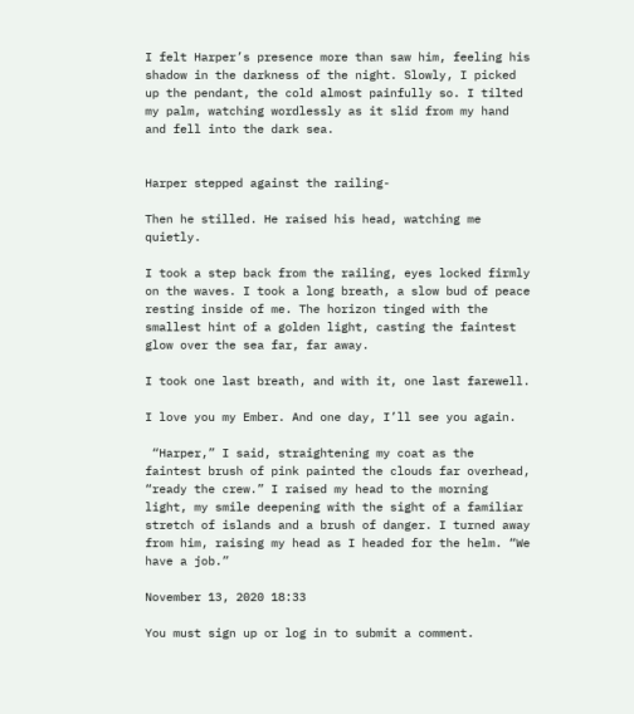I felt Harper’s presence more than saw him, feeling his shadow in the darkness of the night. Slowly, I picked up the pendant, the cold almost painfully so. I tilted my palm, watching wordlessly as it slid from my hand and fell into the dark sea.


Harper stepped against the railing-

Then he stilled. He raised his head, watching me quietly.

I took a step back from the railing, eyes locked firmly on the waves. I took a long breath, a slow bud of peace resting inside of me. The horizon tinged with the smallest hint of a golden light, casting the faintest glow over the sea far, far away.

I took one last breath, and with it, one last farewell.

I love you my Ember. And one day, I’ll see you again.

 “Harper,” I said, straightening my coat as the faintest brush of pink painted the clouds far overhead, “ready the crew.” I raised my head to the morning light, my smile deepening with the sight of a familiar stretch of islands and a brush of danger. I turned away from him, raising my head as I headed for the helm. “We have a job.”

November 13, 2020 18:33

You must sign up or log in to submit a comment.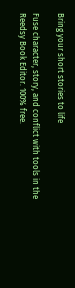Bring your short stories to life

Fuse character, story, and conflict with tools in the Reedsy Book Editor. 100% free.